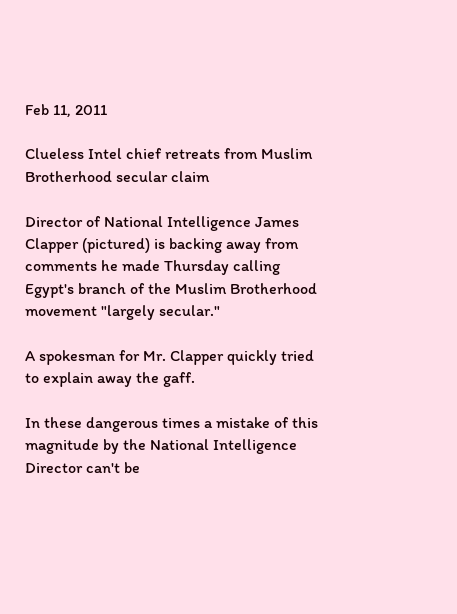Feb 11, 2011

Clueless Intel chief retreats from Muslim Brotherhood secular claim

Director of National Intelligence James Clapper (pictured) is backing away from comments he made Thursday calling Egypt's branch of the Muslim Brotherhood movement "largely secular."

A spokesman for Mr. Clapper quickly tried to explain away the gaff.

In these dangerous times a mistake of this magnitude by the National Intelligence Director can't be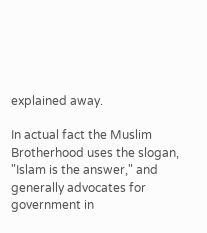explained away.

In actual fact the Muslim Brotherhood uses the slogan, "Islam is the answer," and generally advocates for government in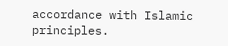accordance with Islamic principles.